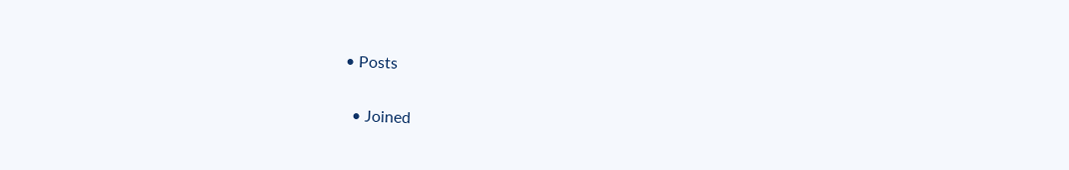• Posts

  • Joined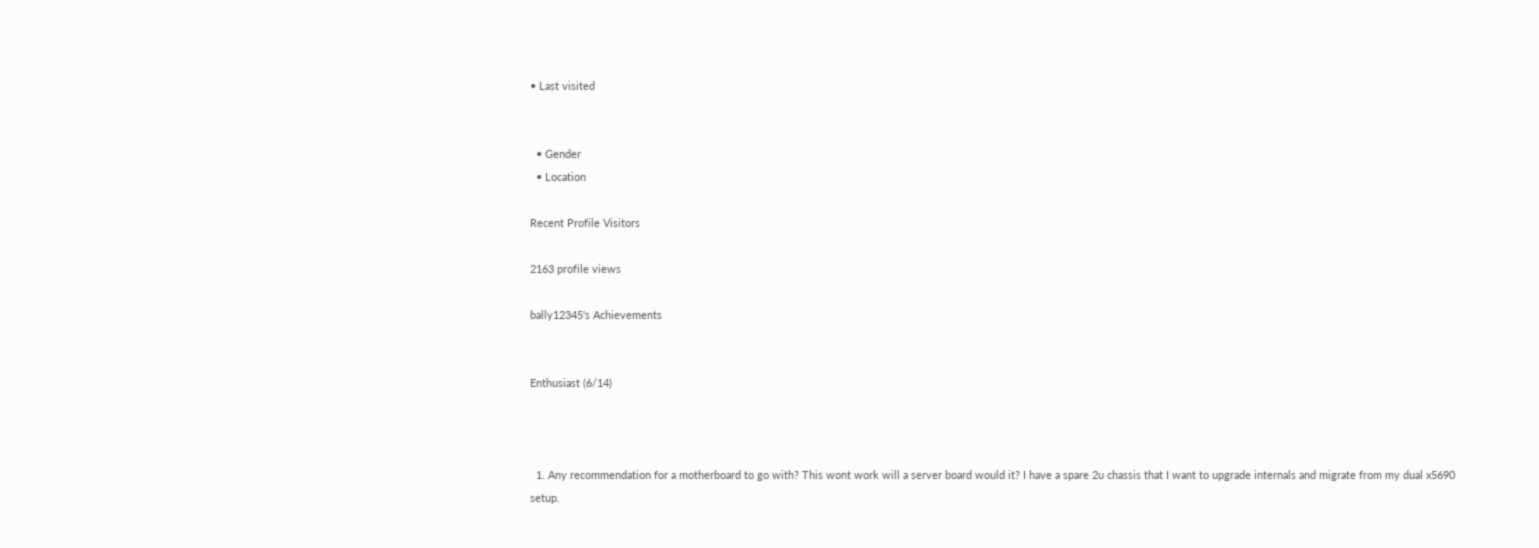• Last visited


  • Gender
  • Location

Recent Profile Visitors

2163 profile views

bally12345's Achievements


Enthusiast (6/14)



  1. Any recommendation for a motherboard to go with? This wont work will a server board would it? I have a spare 2u chassis that I want to upgrade internals and migrate from my dual x5690 setup.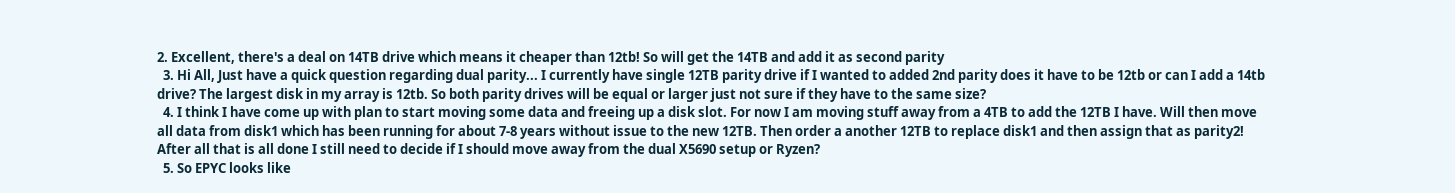2. Excellent, there's a deal on 14TB drive which means it cheaper than 12tb! So will get the 14TB and add it as second parity
  3. Hi All, Just have a quick question regarding dual parity... I currently have single 12TB parity drive if I wanted to added 2nd parity does it have to be 12tb or can I add a 14tb drive? The largest disk in my array is 12tb. So both parity drives will be equal or larger just not sure if they have to the same size?
  4. I think I have come up with plan to start moving some data and freeing up a disk slot. For now I am moving stuff away from a 4TB to add the 12TB I have. Will then move all data from disk1 which has been running for about 7-8 years without issue to the new 12TB. Then order a another 12TB to replace disk1 and then assign that as parity2! After all that is all done I still need to decide if I should move away from the dual X5690 setup or Ryzen?
  5. So EPYC looks like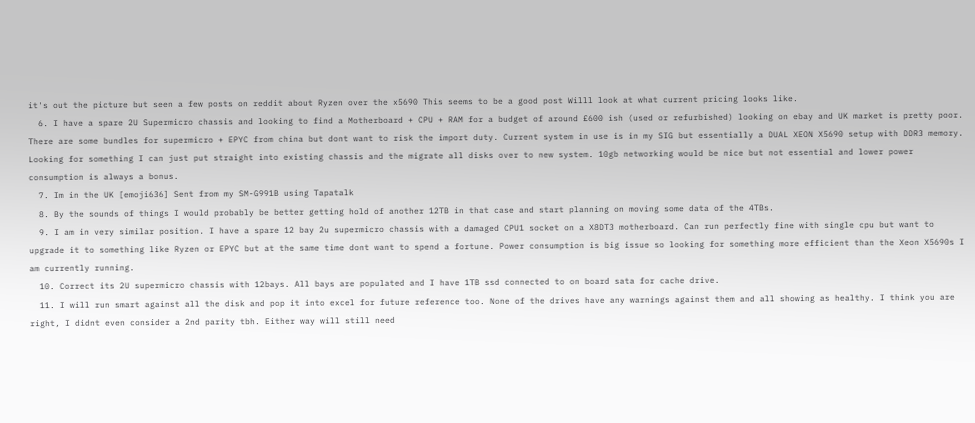it's out the picture but seen a few posts on reddit about Ryzen over the x5690 This seems to be a good post Willl look at what current pricing looks like.
  6. I have a spare 2U Supermicro chassis and looking to find a Motherboard + CPU + RAM for a budget of around £600 ish (used or refurbished) looking on ebay and UK market is pretty poor. There are some bundles for supermicro + EPYC from china but dont want to risk the import duty. Current system in use is in my SIG but essentially a DUAL XEON X5690 setup with DDR3 memory. Looking for something I can just put straight into existing chassis and the migrate all disks over to new system. 10gb networking would be nice but not essential and lower power consumption is always a bonus.
  7. Im in the UK [emoji636] Sent from my SM-G991B using Tapatalk
  8. By the sounds of things I would probably be better getting hold of another 12TB in that case and start planning on moving some data of the 4TBs.
  9. I am in very similar position. I have a spare 12 bay 2u supermicro chassis with a damaged CPU1 socket on a X8DT3 motherboard. Can run perfectly fine with single cpu but want to upgrade it to something like Ryzen or EPYC but at the same time dont want to spend a fortune. Power consumption is big issue so looking for something more efficient than the Xeon X5690s I am currently running.
  10. Correct its 2U supermicro chassis with 12bays. All bays are populated and I have 1TB ssd connected to on board sata for cache drive.
  11. I will run smart against all the disk and pop it into excel for future reference too. None of the drives have any warnings against them and all showing as healthy. I think you are right, I didnt even consider a 2nd parity tbh. Either way will still need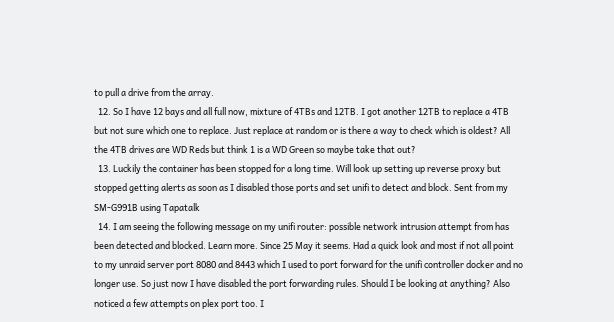to pull a drive from the array.
  12. So I have 12 bays and all full now, mixture of 4TBs and 12TB. I got another 12TB to replace a 4TB but not sure which one to replace. Just replace at random or is there a way to check which is oldest? All the 4TB drives are WD Reds but think 1 is a WD Green so maybe take that out?
  13. Luckily the container has been stopped for a long time. Will look up setting up reverse proxy but stopped getting alerts as soon as I disabled those ports and set unifi to detect and block. Sent from my SM-G991B using Tapatalk
  14. I am seeing the following message on my unifi router: possible network intrusion attempt from has been detected and blocked. Learn more. Since 25 May it seems. Had a quick look and most if not all point to my unraid server port 8080 and 8443 which I used to port forward for the unifi controller docker and no longer use. So just now I have disabled the port forwarding rules. Should I be looking at anything? Also noticed a few attempts on plex port too. I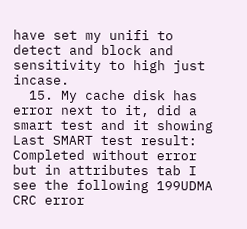have set my unifi to detect and block and sensitivity to high just incase.
  15. My cache disk has error next to it, did a smart test and it showing Last SMART test result: Completed without error but in attributes tab I see the following 199UDMA CRC error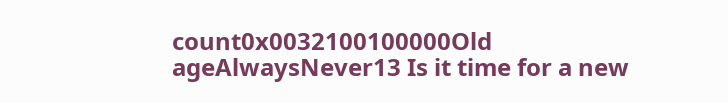count0x0032100100000Old ageAlwaysNever13 Is it time for a new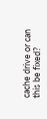cache drive or can this be fixed?